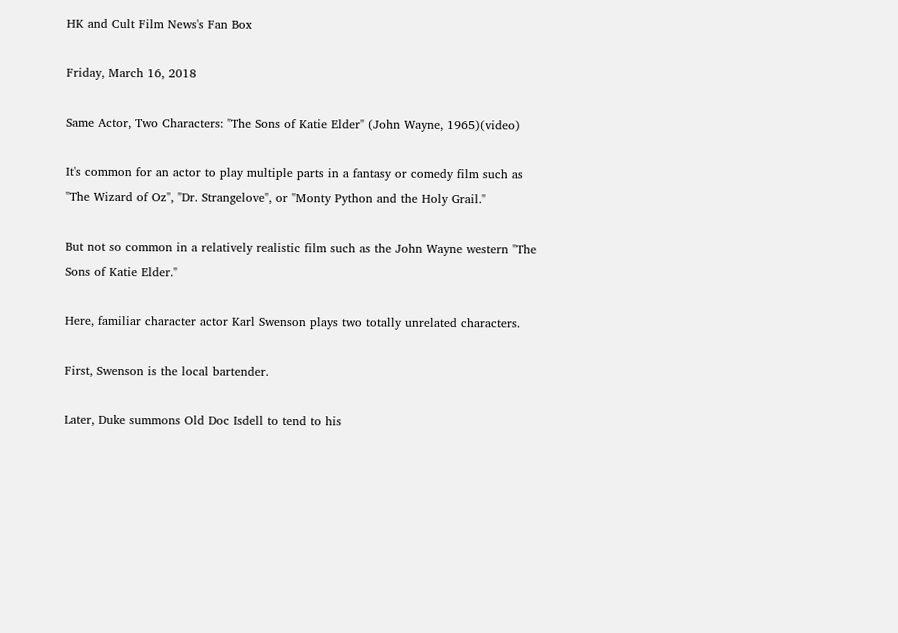HK and Cult Film News's Fan Box

Friday, March 16, 2018

Same Actor, Two Characters: "The Sons of Katie Elder" (John Wayne, 1965)(video)

It's common for an actor to play multiple parts in a fantasy or comedy film such as "The Wizard of Oz", "Dr. Strangelove", or "Monty Python and the Holy Grail."

But not so common in a relatively realistic film such as the John Wayne western "The Sons of Katie Elder."

Here, familiar character actor Karl Swenson plays two totally unrelated characters.

First, Swenson is the local bartender.

Later, Duke summons Old Doc Isdell to tend to his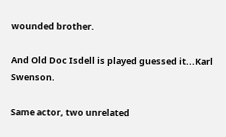wounded brother.

And Old Doc Isdell is played guessed it...Karl Swenson.

Same actor, two unrelated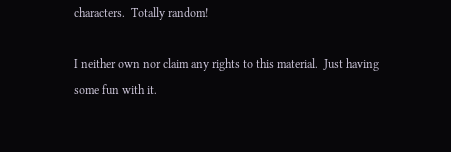characters.  Totally random!

I neither own nor claim any rights to this material.  Just having some fun with it.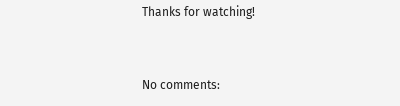Thanks for watching!


No comments: